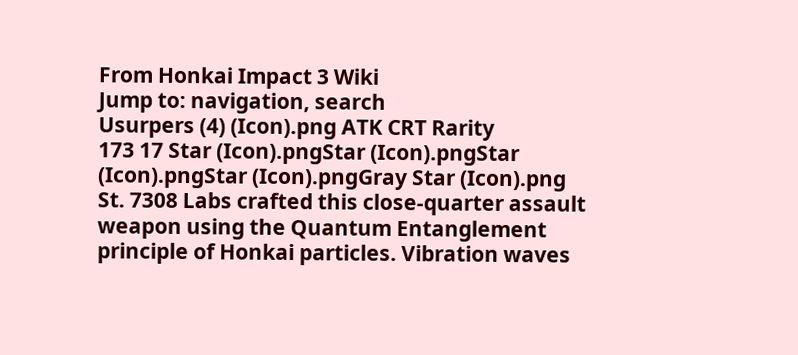From Honkai Impact 3 Wiki
Jump to: navigation, search
Usurpers (4) (Icon).png ATK CRT Rarity
173 17 Star (Icon).pngStar (Icon).pngStar (Icon).pngStar (Icon).pngGray Star (Icon).png
St. 7308 Labs crafted this close-quarter assault weapon using the Quantum Entanglement principle of Honkai particles. Vibration waves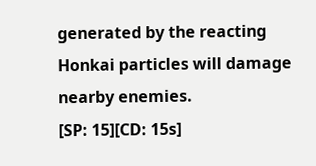generated by the reacting Honkai particles will damage nearby enemies.
[SP: 15][CD: 15s]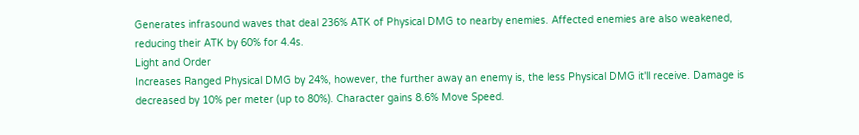Generates infrasound waves that deal 236% ATK of Physical DMG to nearby enemies. Affected enemies are also weakened, reducing their ATK by 60% for 4.4s.
Light and Order
Increases Ranged Physical DMG by 24%, however, the further away an enemy is, the less Physical DMG it'll receive. Damage is decreased by 10% per meter (up to 80%). Character gains 8.6% Move Speed.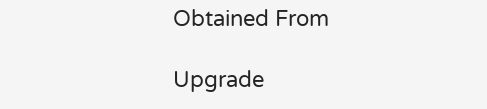Obtained From

Upgrade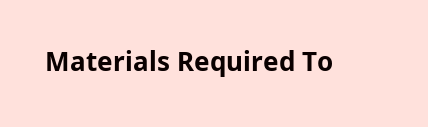Materials Required To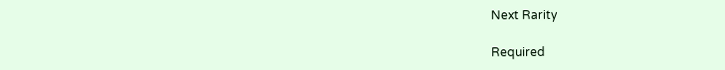Next Rarity

Required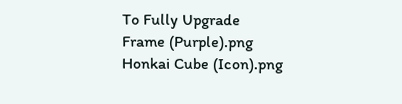To Fully Upgrade
Frame (Purple).png
Honkai Cube (Icon).png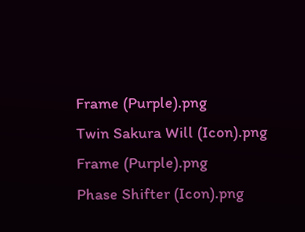Frame (Purple).png
Twin Sakura Will (Icon).png
Frame (Purple).png
Phase Shifter (Icon).png